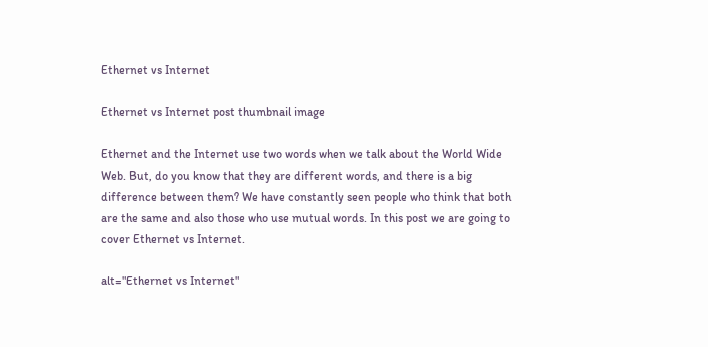Ethernet vs Internet

Ethernet vs Internet post thumbnail image

Ethernet and the Internet use two words when we talk about the World Wide Web. But, do you know that they are different words, and there is a big difference between them? We have constantly seen people who think that both are the same and also those who use mutual words. In this post we are going to cover Ethernet vs Internet.

alt="Ethernet vs Internet"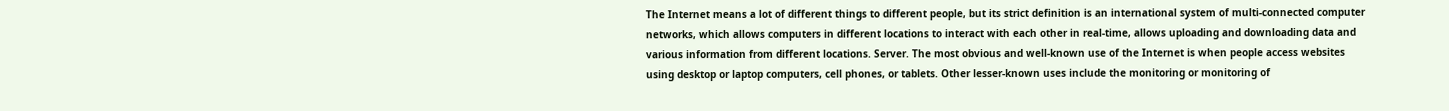The Internet means a lot of different things to different people, but its strict definition is an international system of multi-connected computer networks, which allows computers in different locations to interact with each other in real-time, allows uploading and downloading data and various information from different locations. Server. The most obvious and well-known use of the Internet is when people access websites using desktop or laptop computers, cell phones, or tablets. Other lesser-known uses include the monitoring or monitoring of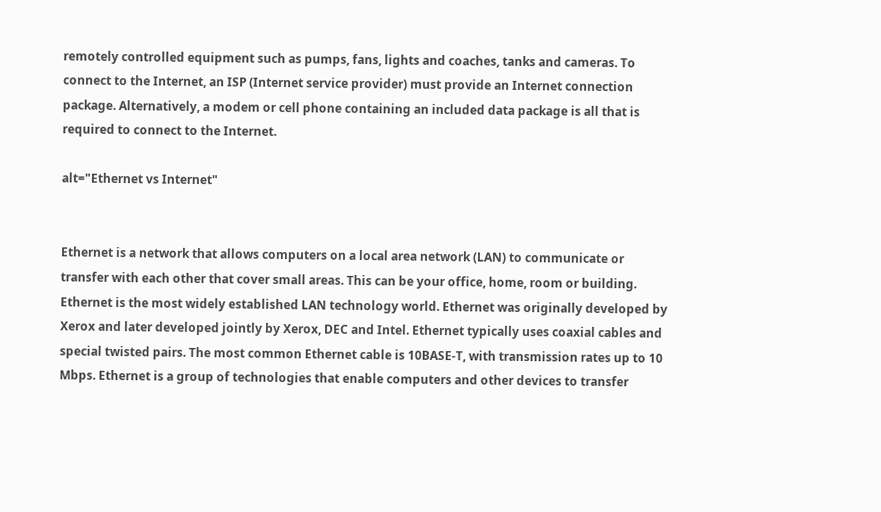remotely controlled equipment such as pumps, fans, lights and coaches, tanks and cameras. To connect to the Internet, an ISP (Internet service provider) must provide an Internet connection package. Alternatively, a modem or cell phone containing an included data package is all that is required to connect to the Internet.

alt="Ethernet vs Internet"


Ethernet is a network that allows computers on a local area network (LAN) to communicate or transfer with each other that cover small areas. This can be your office, home, room or building. Ethernet is the most widely established LAN technology world. Ethernet was originally developed by Xerox and later developed jointly by Xerox, DEC and Intel. Ethernet typically uses coaxial cables and special twisted pairs. The most common Ethernet cable is 10BASE-T, with transmission rates up to 10 Mbps. Ethernet is a group of technologies that enable computers and other devices to transfer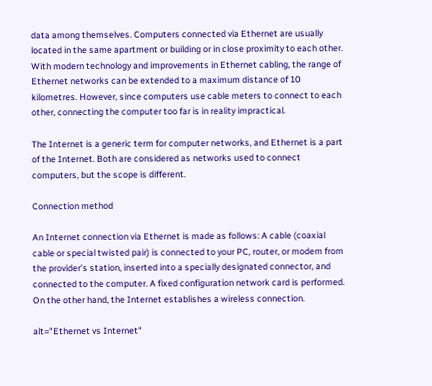data among themselves. Computers connected via Ethernet are usually located in the same apartment or building or in close proximity to each other. With modern technology and improvements in Ethernet cabling, the range of Ethernet networks can be extended to a maximum distance of 10 kilometres. However, since computers use cable meters to connect to each other, connecting the computer too far is in reality impractical.

The Internet is a generic term for computer networks, and Ethernet is a part of the Internet. Both are considered as networks used to connect computers, but the scope is different.

Connection method

An Internet connection via Ethernet is made as follows: A cable (coaxial cable or special twisted pair) is connected to your PC, router, or modem from the provider’s station, inserted into a specially designated connector, and connected to the computer. A fixed configuration network card is performed. On the other hand, the Internet establishes a wireless connection.

alt="Ethernet vs Internet"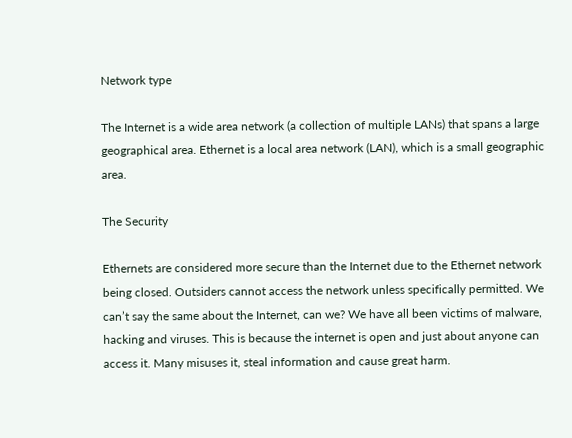Network type

The Internet is a wide area network (a collection of multiple LANs) that spans a large geographical area. Ethernet is a local area network (LAN), which is a small geographic area.

The Security

Ethernets are considered more secure than the Internet due to the Ethernet network being closed. Outsiders cannot access the network unless specifically permitted. We can’t say the same about the Internet, can we? We have all been victims of malware, hacking and viruses. This is because the internet is open and just about anyone can access it. Many misuses it, steal information and cause great harm.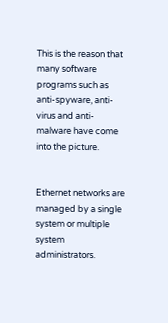This is the reason that many software programs such as anti-spyware, anti-virus and anti-malware have come into the picture.


Ethernet networks are managed by a single system or multiple system administrators.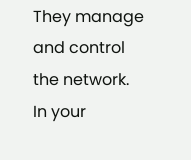They manage and control the network. In your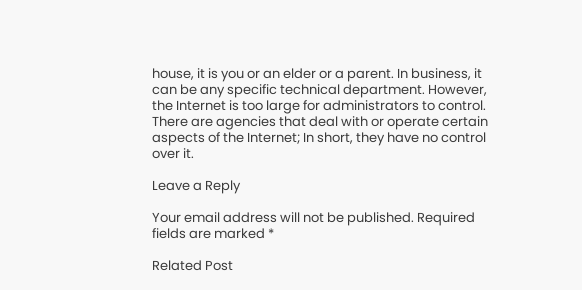house, it is you or an elder or a parent. In business, it can be any specific technical department. However, the Internet is too large for administrators to control. There are agencies that deal with or operate certain aspects of the Internet; In short, they have no control over it.

Leave a Reply

Your email address will not be published. Required fields are marked *

Related Post